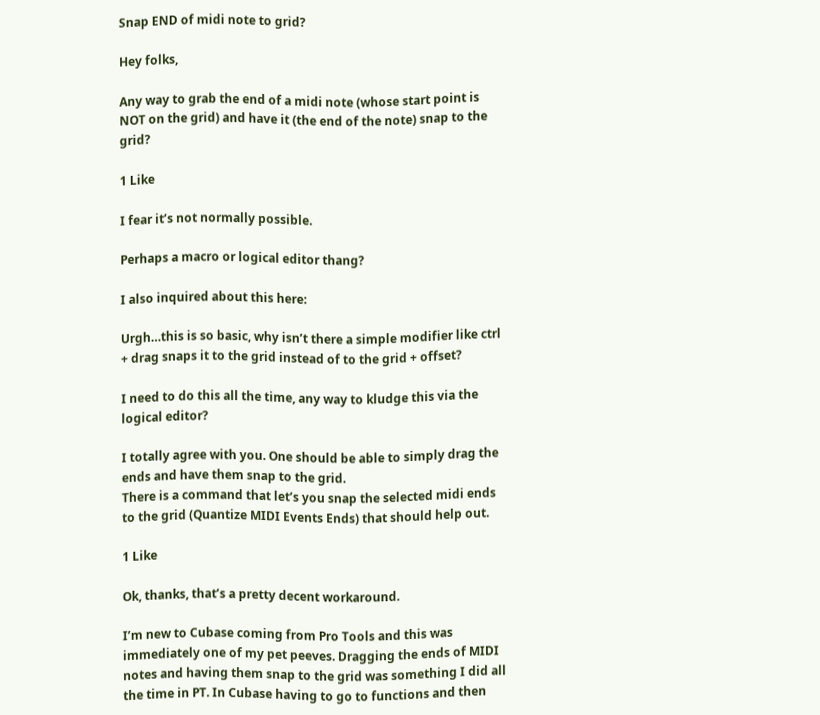Snap END of midi note to grid?

Hey folks,

Any way to grab the end of a midi note (whose start point is NOT on the grid) and have it (the end of the note) snap to the grid?

1 Like

I fear it’s not normally possible.

Perhaps a macro or logical editor thang?

I also inquired about this here:

Urgh…this is so basic, why isn’t there a simple modifier like ctrl + drag snaps it to the grid instead of to the grid + offset?

I need to do this all the time, any way to kludge this via the logical editor?

I totally agree with you. One should be able to simply drag the ends and have them snap to the grid.
There is a command that let’s you snap the selected midi ends to the grid (Quantize MIDI Events Ends) that should help out.

1 Like

Ok, thanks, that’s a pretty decent workaround.

I’m new to Cubase coming from Pro Tools and this was immediately one of my pet peeves. Dragging the ends of MIDI notes and having them snap to the grid was something I did all the time in PT. In Cubase having to go to functions and then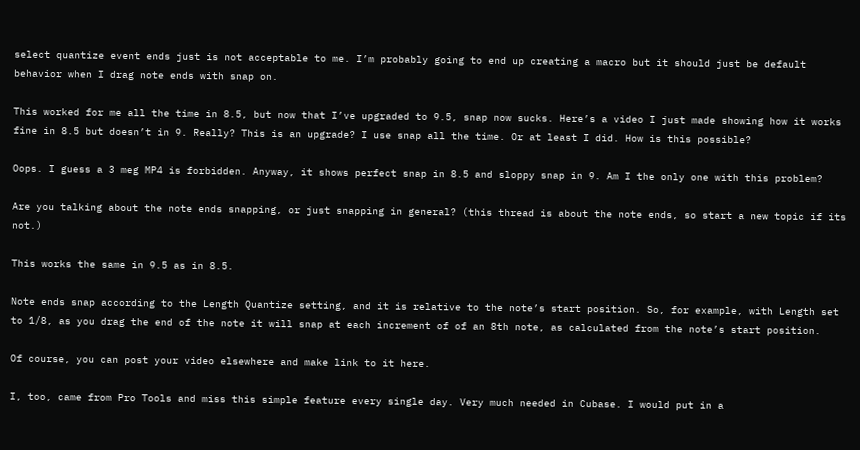select quantize event ends just is not acceptable to me. I’m probably going to end up creating a macro but it should just be default behavior when I drag note ends with snap on.

This worked for me all the time in 8.5, but now that I’ve upgraded to 9.5, snap now sucks. Here’s a video I just made showing how it works fine in 8.5 but doesn’t in 9. Really? This is an upgrade? I use snap all the time. Or at least I did. How is this possible?

Oops. I guess a 3 meg MP4 is forbidden. Anyway, it shows perfect snap in 8.5 and sloppy snap in 9. Am I the only one with this problem?

Are you talking about the note ends snapping, or just snapping in general? (this thread is about the note ends, so start a new topic if its not.)

This works the same in 9.5 as in 8.5.

Note ends snap according to the Length Quantize setting, and it is relative to the note’s start position. So, for example, with Length set to 1/8, as you drag the end of the note it will snap at each increment of of an 8th note, as calculated from the note’s start position.

Of course, you can post your video elsewhere and make link to it here.

I, too, came from Pro Tools and miss this simple feature every single day. Very much needed in Cubase. I would put in a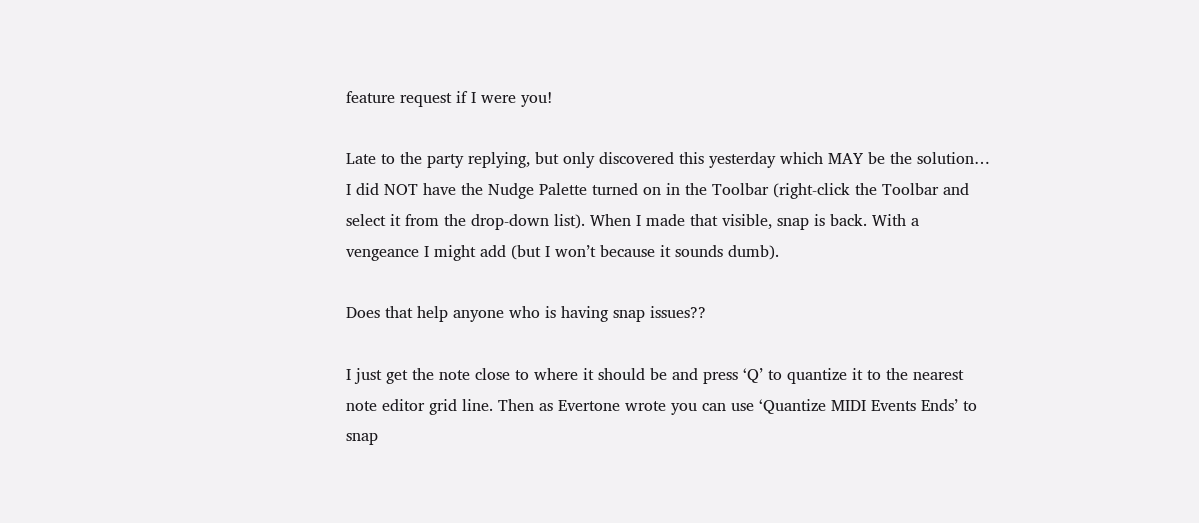feature request if I were you!

Late to the party replying, but only discovered this yesterday which MAY be the solution… I did NOT have the Nudge Palette turned on in the Toolbar (right-click the Toolbar and select it from the drop-down list). When I made that visible, snap is back. With a vengeance I might add (but I won’t because it sounds dumb).

Does that help anyone who is having snap issues??

I just get the note close to where it should be and press ‘Q’ to quantize it to the nearest note editor grid line. Then as Evertone wrote you can use ‘Quantize MIDI Events Ends’ to snap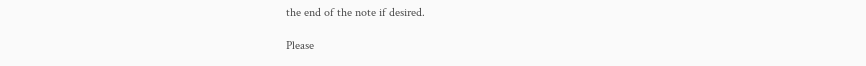the end of the note if desired.

Please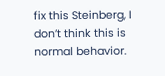fix this Steinberg, I don’t think this is normal behavior.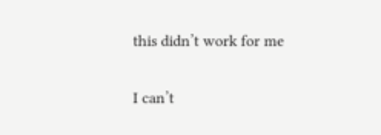this didn’t work for me

I can’t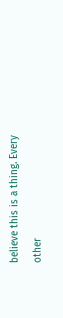believe this is a thing. Every other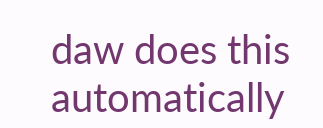daw does this automatically